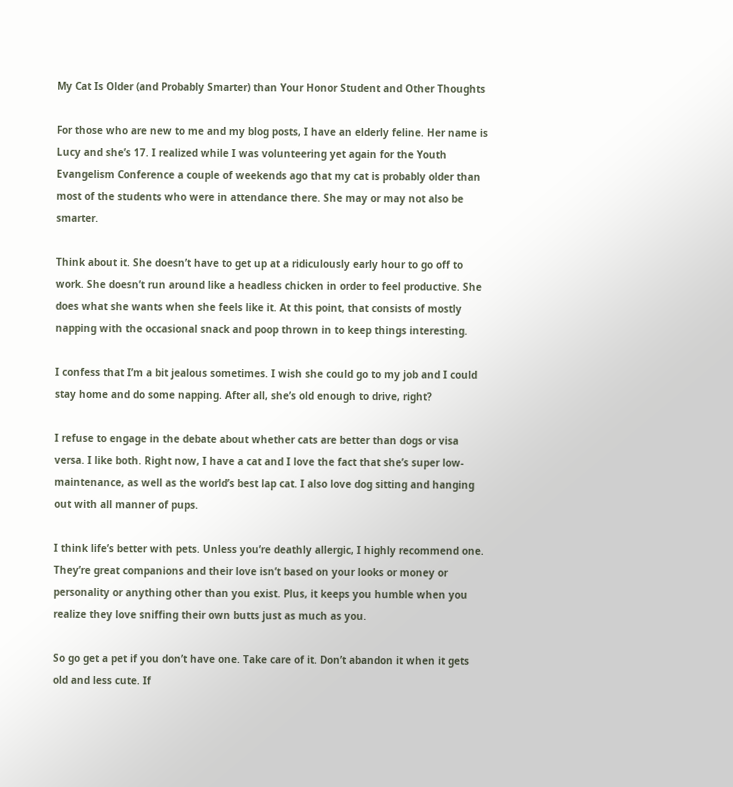My Cat Is Older (and Probably Smarter) than Your Honor Student and Other Thoughts

For those who are new to me and my blog posts, I have an elderly feline. Her name is Lucy and she’s 17. I realized while I was volunteering yet again for the Youth Evangelism Conference a couple of weekends ago that my cat is probably older than most of the students who were in attendance there. She may or may not also be smarter.

Think about it. She doesn’t have to get up at a ridiculously early hour to go off to work. She doesn’t run around like a headless chicken in order to feel productive. She does what she wants when she feels like it. At this point, that consists of mostly napping with the occasional snack and poop thrown in to keep things interesting.

I confess that I’m a bit jealous sometimes. I wish she could go to my job and I could stay home and do some napping. After all, she’s old enough to drive, right?

I refuse to engage in the debate about whether cats are better than dogs or visa versa. I like both. Right now, I have a cat and I love the fact that she’s super low-maintenance, as well as the world’s best lap cat. I also love dog sitting and hanging out with all manner of pups.

I think life’s better with pets. Unless you’re deathly allergic, I highly recommend one. They’re great companions and their love isn’t based on your looks or money or personality or anything other than you exist. Plus, it keeps you humble when you realize they love sniffing their own butts just as much as you.

So go get a pet if you don’t have one. Take care of it. Don’t abandon it when it gets old and less cute. If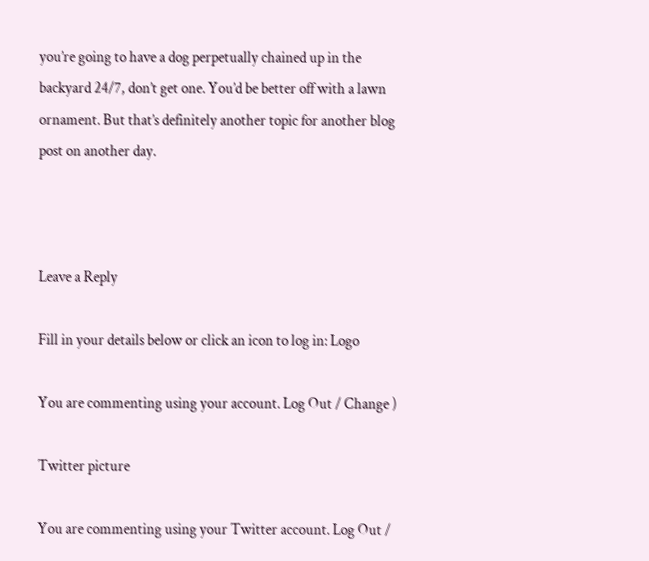you’re going to have a dog perpetually chained up in the backyard 24/7, don’t get one. You’d be better off with a lawn ornament. But that’s definitely another topic for another blog post on another day.



Leave a Reply

Fill in your details below or click an icon to log in: Logo

You are commenting using your account. Log Out / Change )

Twitter picture

You are commenting using your Twitter account. Log Out /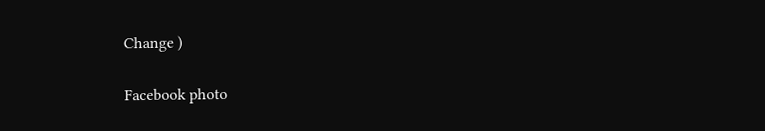Change )

Facebook photo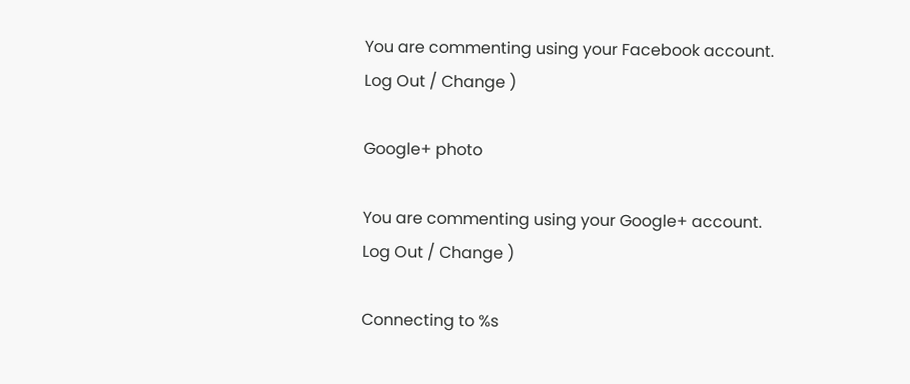You are commenting using your Facebook account. Log Out / Change )

Google+ photo

You are commenting using your Google+ account. Log Out / Change )

Connecting to %s